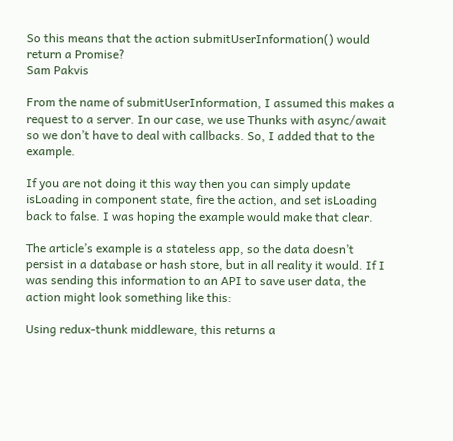So this means that the action submitUserInformation() would return a Promise?
Sam Pakvis

From the name of submitUserInformation, I assumed this makes a request to a server. In our case, we use Thunks with async/await so we don’t have to deal with callbacks. So, I added that to the example.

If you are not doing it this way then you can simply update isLoading in component state, fire the action, and set isLoading back to false. I was hoping the example would make that clear.

The article’s example is a stateless app, so the data doesn’t persist in a database or hash store, but in all reality it would. If I was sending this information to an API to save user data, the action might look something like this:

Using redux-thunk middleware, this returns a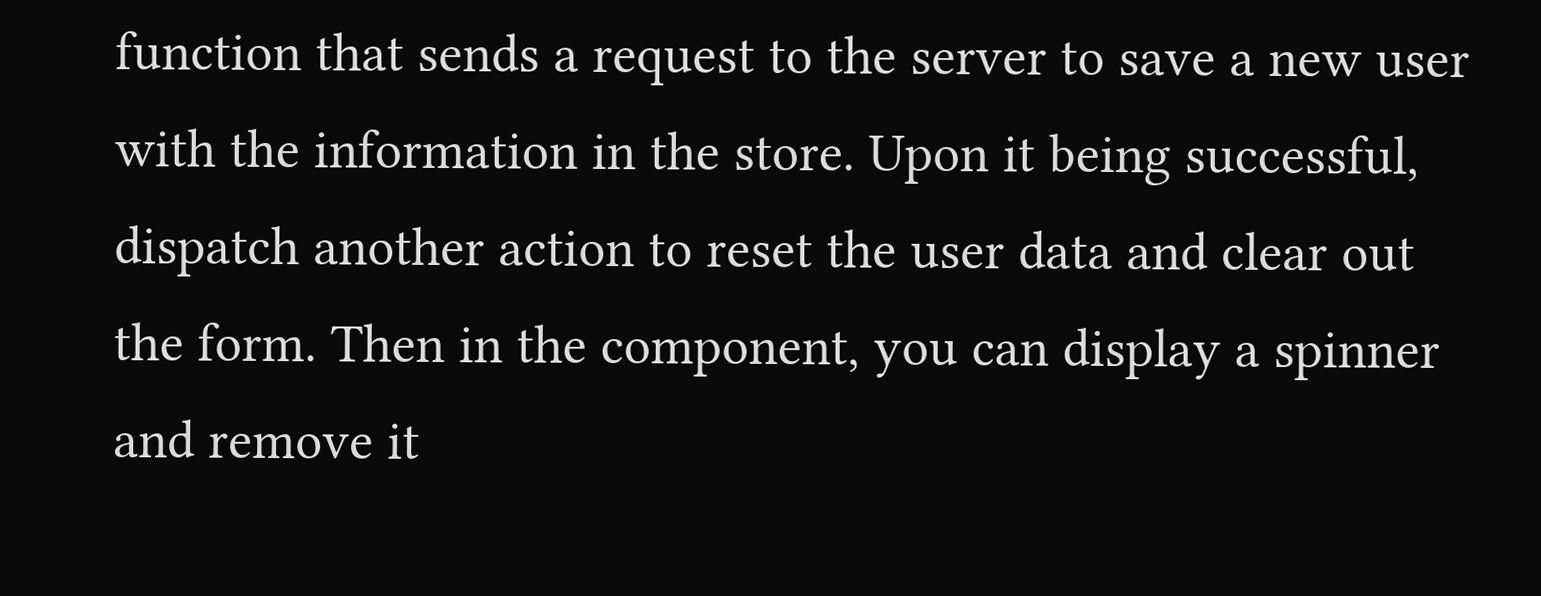function that sends a request to the server to save a new user with the information in the store. Upon it being successful, dispatch another action to reset the user data and clear out the form. Then in the component, you can display a spinner and remove it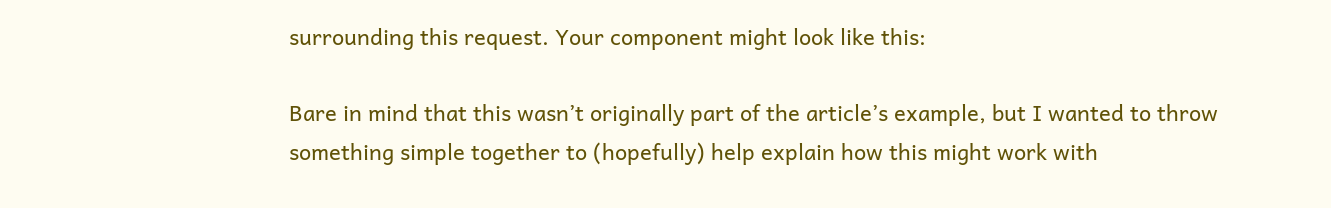surrounding this request. Your component might look like this:

Bare in mind that this wasn’t originally part of the article’s example, but I wanted to throw something simple together to (hopefully) help explain how this might work with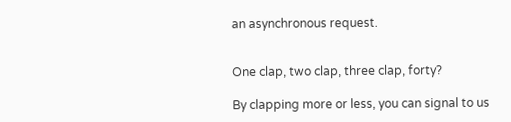an asynchronous request.


One clap, two clap, three clap, forty?

By clapping more or less, you can signal to us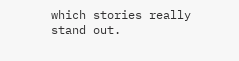which stories really stand out.